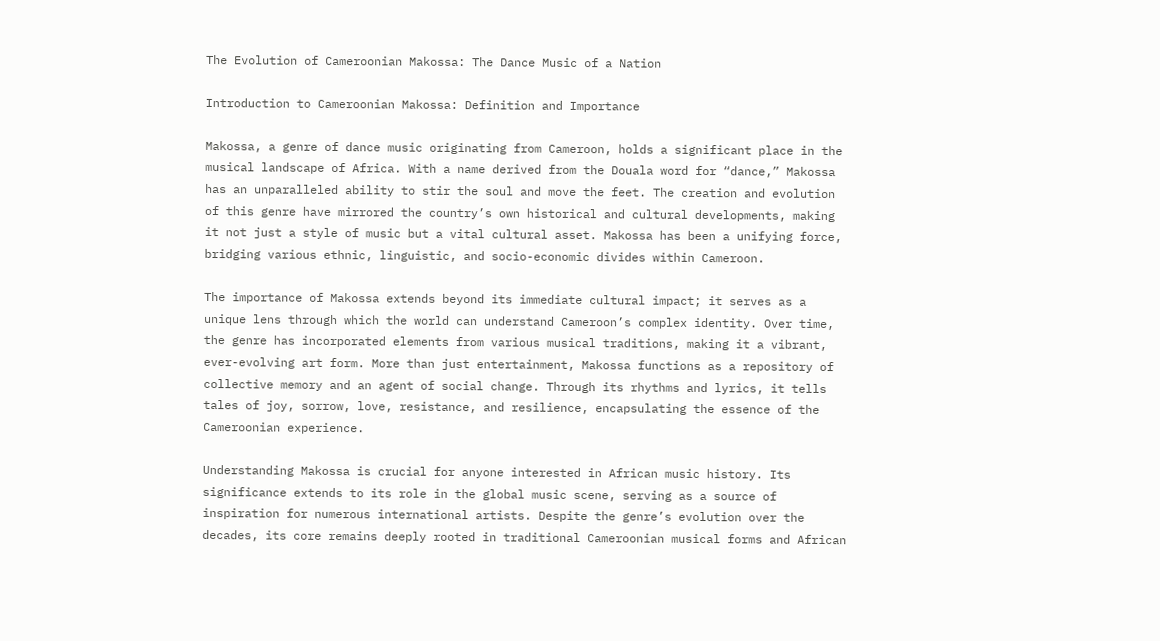The Evolution of Cameroonian Makossa: The Dance Music of a Nation

Introduction to Cameroonian Makossa: Definition and Importance

Makossa, a genre of dance music originating from Cameroon, holds a significant place in the musical landscape of Africa. With a name derived from the Douala word for “dance,” Makossa has an unparalleled ability to stir the soul and move the feet. The creation and evolution of this genre have mirrored the country’s own historical and cultural developments, making it not just a style of music but a vital cultural asset. Makossa has been a unifying force, bridging various ethnic, linguistic, and socio-economic divides within Cameroon.

The importance of Makossa extends beyond its immediate cultural impact; it serves as a unique lens through which the world can understand Cameroon’s complex identity. Over time, the genre has incorporated elements from various musical traditions, making it a vibrant, ever-evolving art form. More than just entertainment, Makossa functions as a repository of collective memory and an agent of social change. Through its rhythms and lyrics, it tells tales of joy, sorrow, love, resistance, and resilience, encapsulating the essence of the Cameroonian experience.

Understanding Makossa is crucial for anyone interested in African music history. Its significance extends to its role in the global music scene, serving as a source of inspiration for numerous international artists. Despite the genre’s evolution over the decades, its core remains deeply rooted in traditional Cameroonian musical forms and African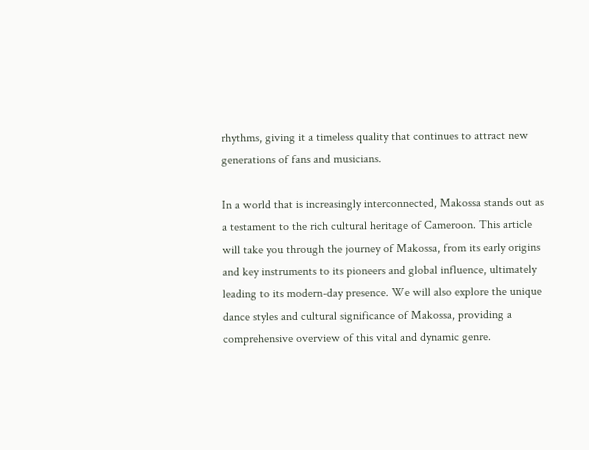rhythms, giving it a timeless quality that continues to attract new generations of fans and musicians.

In a world that is increasingly interconnected, Makossa stands out as a testament to the rich cultural heritage of Cameroon. This article will take you through the journey of Makossa, from its early origins and key instruments to its pioneers and global influence, ultimately leading to its modern-day presence. We will also explore the unique dance styles and cultural significance of Makossa, providing a comprehensive overview of this vital and dynamic genre.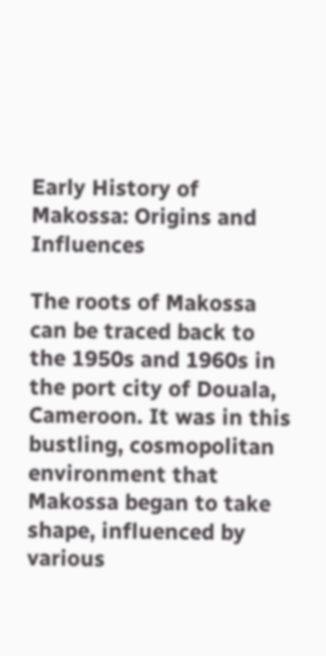Early History of Makossa: Origins and Influences

The roots of Makossa can be traced back to the 1950s and 1960s in the port city of Douala, Cameroon. It was in this bustling, cosmopolitan environment that Makossa began to take shape, influenced by various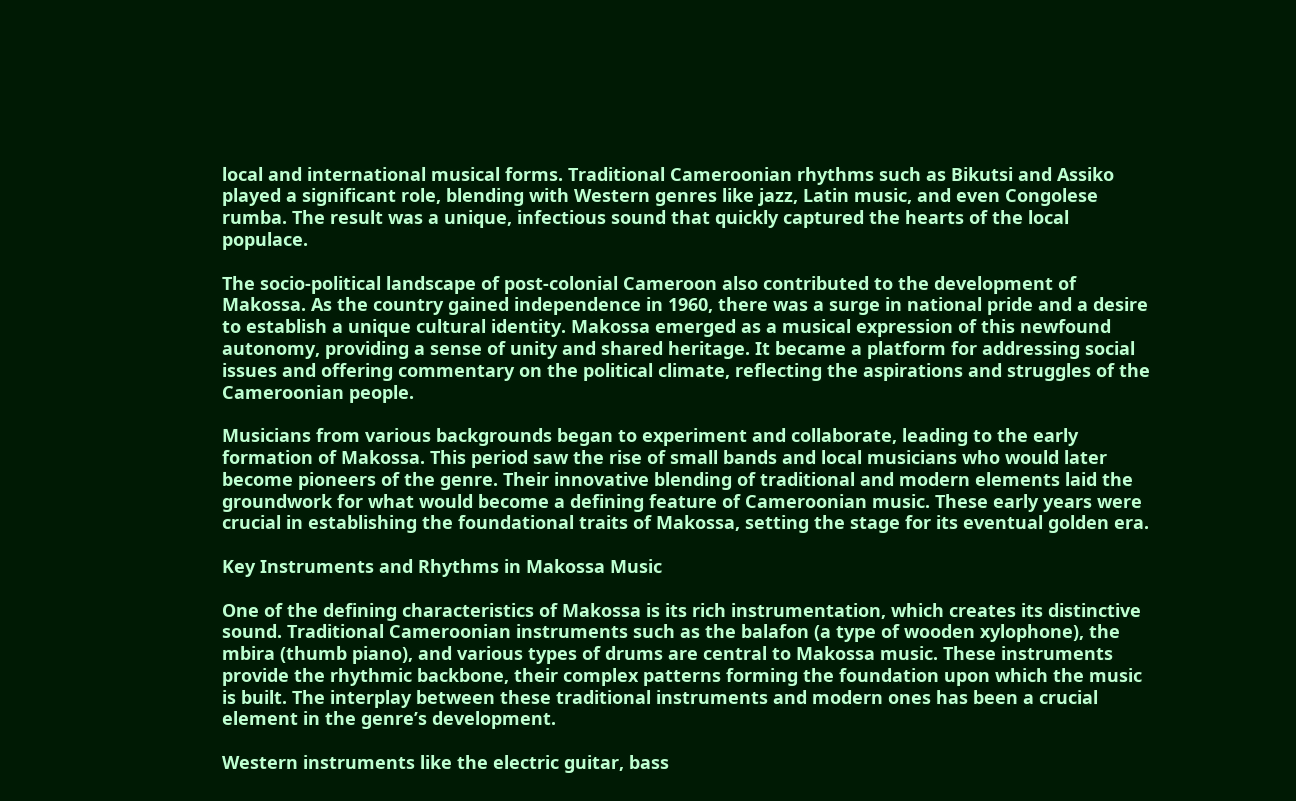local and international musical forms. Traditional Cameroonian rhythms such as Bikutsi and Assiko played a significant role, blending with Western genres like jazz, Latin music, and even Congolese rumba. The result was a unique, infectious sound that quickly captured the hearts of the local populace.

The socio-political landscape of post-colonial Cameroon also contributed to the development of Makossa. As the country gained independence in 1960, there was a surge in national pride and a desire to establish a unique cultural identity. Makossa emerged as a musical expression of this newfound autonomy, providing a sense of unity and shared heritage. It became a platform for addressing social issues and offering commentary on the political climate, reflecting the aspirations and struggles of the Cameroonian people.

Musicians from various backgrounds began to experiment and collaborate, leading to the early formation of Makossa. This period saw the rise of small bands and local musicians who would later become pioneers of the genre. Their innovative blending of traditional and modern elements laid the groundwork for what would become a defining feature of Cameroonian music. These early years were crucial in establishing the foundational traits of Makossa, setting the stage for its eventual golden era.

Key Instruments and Rhythms in Makossa Music

One of the defining characteristics of Makossa is its rich instrumentation, which creates its distinctive sound. Traditional Cameroonian instruments such as the balafon (a type of wooden xylophone), the mbira (thumb piano), and various types of drums are central to Makossa music. These instruments provide the rhythmic backbone, their complex patterns forming the foundation upon which the music is built. The interplay between these traditional instruments and modern ones has been a crucial element in the genre’s development.

Western instruments like the electric guitar, bass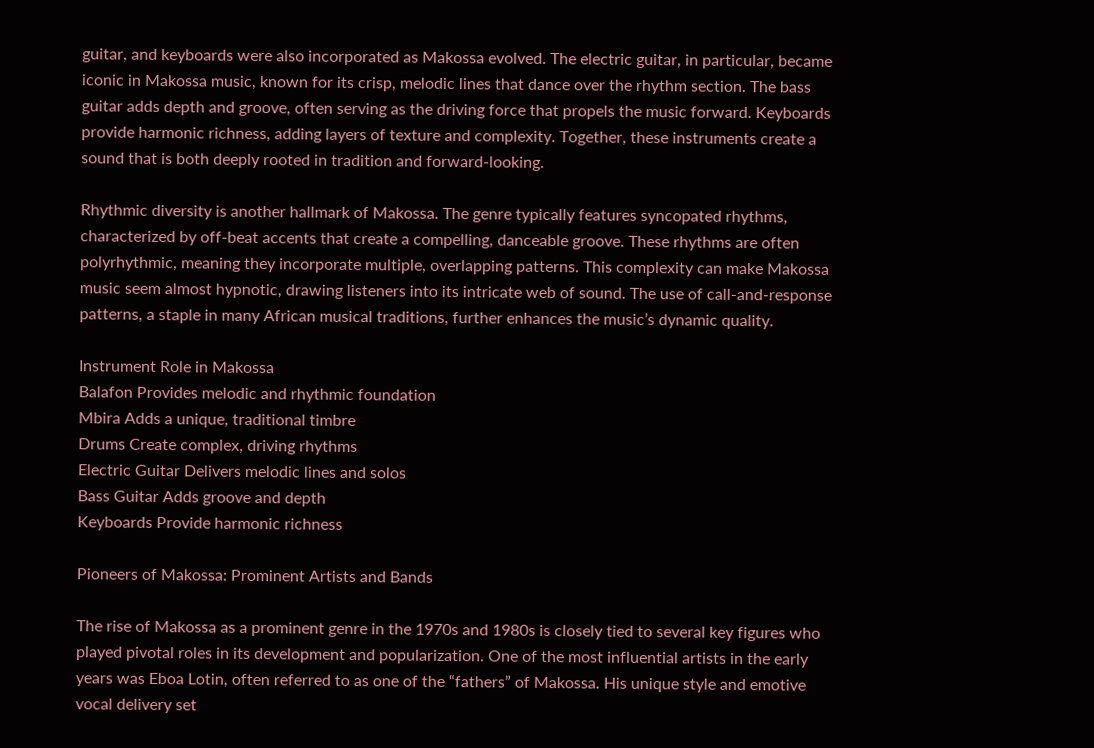guitar, and keyboards were also incorporated as Makossa evolved. The electric guitar, in particular, became iconic in Makossa music, known for its crisp, melodic lines that dance over the rhythm section. The bass guitar adds depth and groove, often serving as the driving force that propels the music forward. Keyboards provide harmonic richness, adding layers of texture and complexity. Together, these instruments create a sound that is both deeply rooted in tradition and forward-looking.

Rhythmic diversity is another hallmark of Makossa. The genre typically features syncopated rhythms, characterized by off-beat accents that create a compelling, danceable groove. These rhythms are often polyrhythmic, meaning they incorporate multiple, overlapping patterns. This complexity can make Makossa music seem almost hypnotic, drawing listeners into its intricate web of sound. The use of call-and-response patterns, a staple in many African musical traditions, further enhances the music’s dynamic quality.

Instrument Role in Makossa
Balafon Provides melodic and rhythmic foundation
Mbira Adds a unique, traditional timbre
Drums Create complex, driving rhythms
Electric Guitar Delivers melodic lines and solos
Bass Guitar Adds groove and depth
Keyboards Provide harmonic richness

Pioneers of Makossa: Prominent Artists and Bands

The rise of Makossa as a prominent genre in the 1970s and 1980s is closely tied to several key figures who played pivotal roles in its development and popularization. One of the most influential artists in the early years was Eboa Lotin, often referred to as one of the “fathers” of Makossa. His unique style and emotive vocal delivery set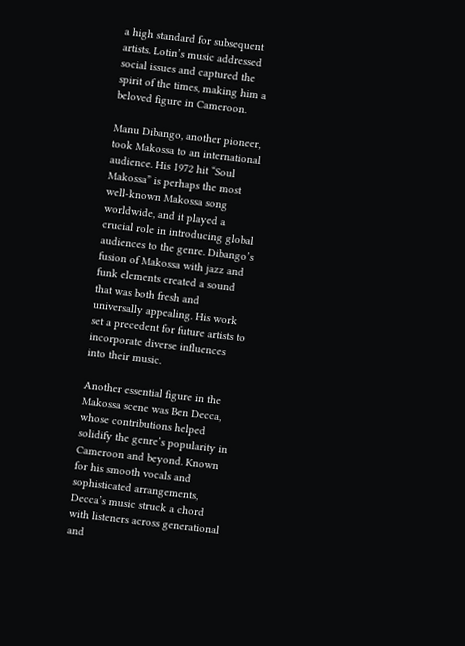a high standard for subsequent artists. Lotin’s music addressed social issues and captured the spirit of the times, making him a beloved figure in Cameroon.

Manu Dibango, another pioneer, took Makossa to an international audience. His 1972 hit “Soul Makossa” is perhaps the most well-known Makossa song worldwide, and it played a crucial role in introducing global audiences to the genre. Dibango’s fusion of Makossa with jazz and funk elements created a sound that was both fresh and universally appealing. His work set a precedent for future artists to incorporate diverse influences into their music.

Another essential figure in the Makossa scene was Ben Decca, whose contributions helped solidify the genre’s popularity in Cameroon and beyond. Known for his smooth vocals and sophisticated arrangements, Decca’s music struck a chord with listeners across generational and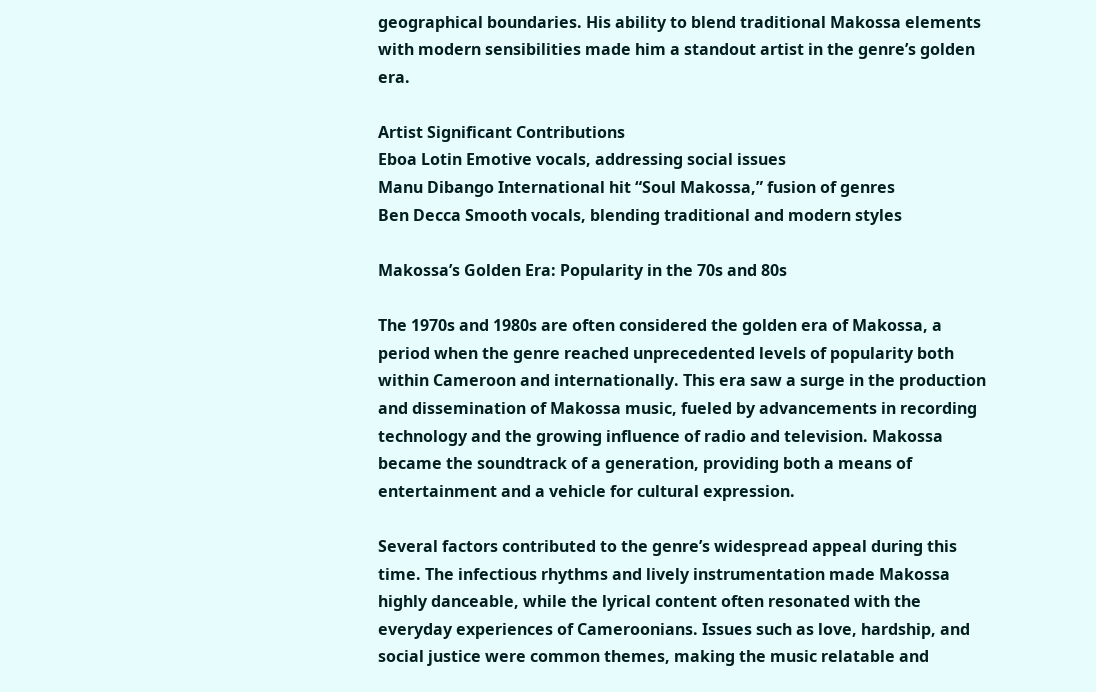geographical boundaries. His ability to blend traditional Makossa elements with modern sensibilities made him a standout artist in the genre’s golden era.

Artist Significant Contributions
Eboa Lotin Emotive vocals, addressing social issues
Manu Dibango International hit “Soul Makossa,” fusion of genres
Ben Decca Smooth vocals, blending traditional and modern styles

Makossa’s Golden Era: Popularity in the 70s and 80s

The 1970s and 1980s are often considered the golden era of Makossa, a period when the genre reached unprecedented levels of popularity both within Cameroon and internationally. This era saw a surge in the production and dissemination of Makossa music, fueled by advancements in recording technology and the growing influence of radio and television. Makossa became the soundtrack of a generation, providing both a means of entertainment and a vehicle for cultural expression.

Several factors contributed to the genre’s widespread appeal during this time. The infectious rhythms and lively instrumentation made Makossa highly danceable, while the lyrical content often resonated with the everyday experiences of Cameroonians. Issues such as love, hardship, and social justice were common themes, making the music relatable and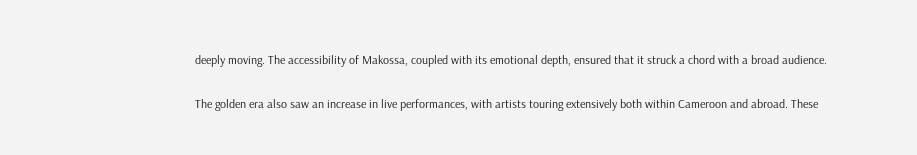deeply moving. The accessibility of Makossa, coupled with its emotional depth, ensured that it struck a chord with a broad audience.

The golden era also saw an increase in live performances, with artists touring extensively both within Cameroon and abroad. These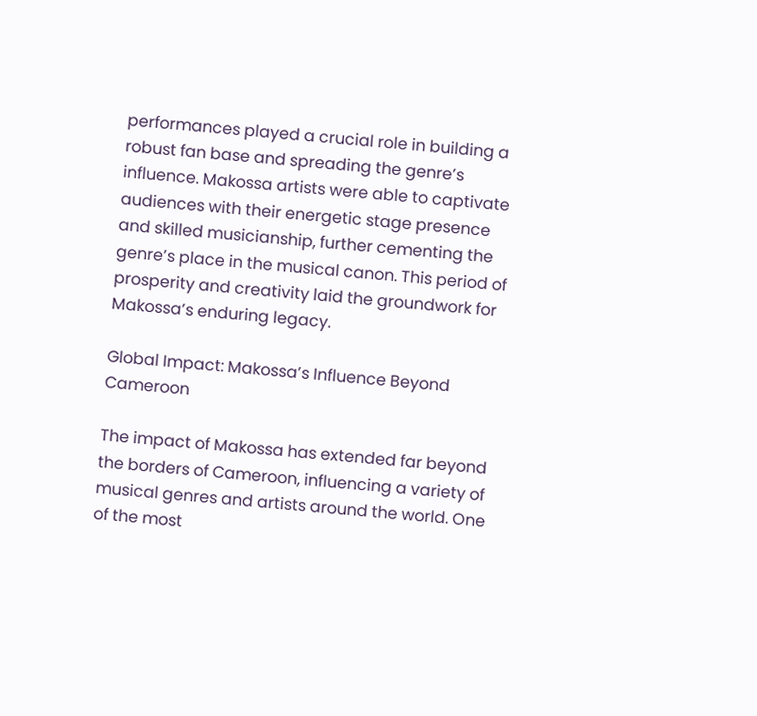performances played a crucial role in building a robust fan base and spreading the genre’s influence. Makossa artists were able to captivate audiences with their energetic stage presence and skilled musicianship, further cementing the genre’s place in the musical canon. This period of prosperity and creativity laid the groundwork for Makossa’s enduring legacy.

Global Impact: Makossa’s Influence Beyond Cameroon

The impact of Makossa has extended far beyond the borders of Cameroon, influencing a variety of musical genres and artists around the world. One of the most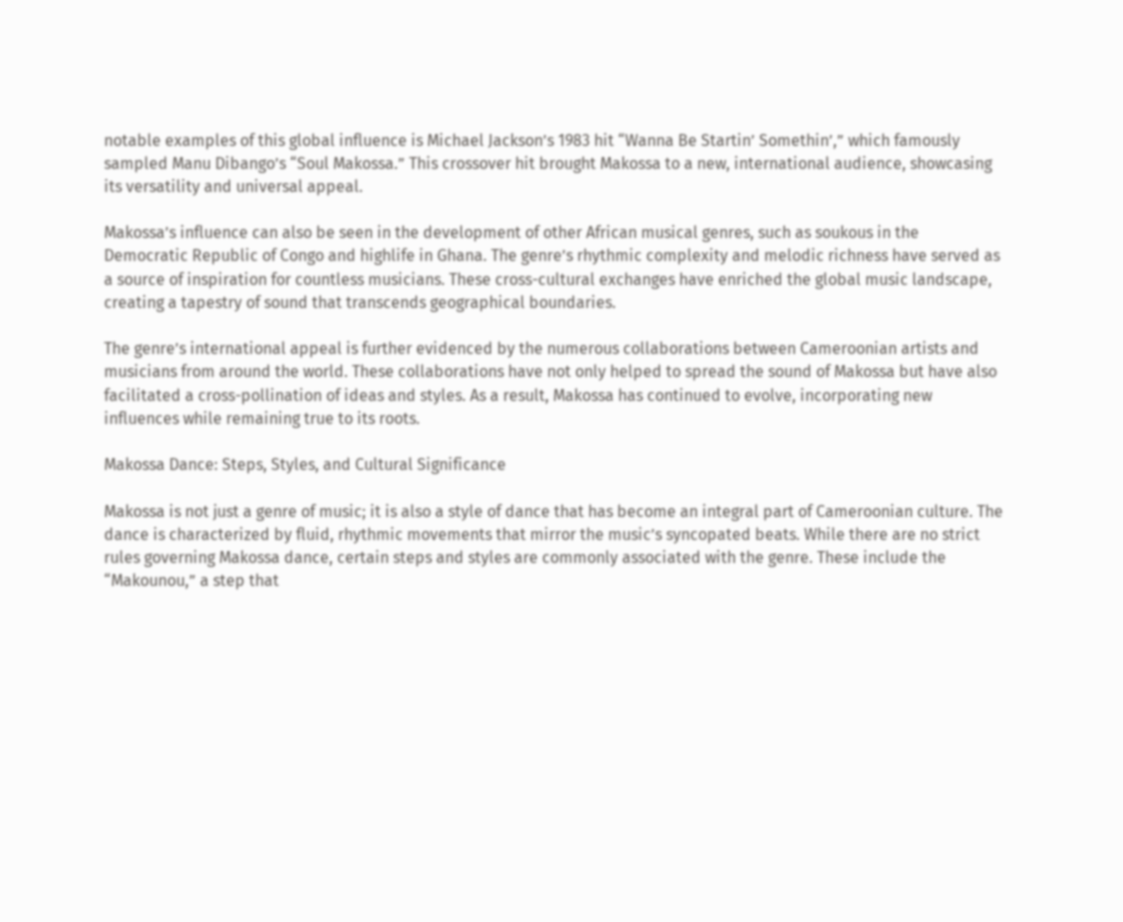notable examples of this global influence is Michael Jackson’s 1983 hit “Wanna Be Startin’ Somethin’,” which famously sampled Manu Dibango’s “Soul Makossa.” This crossover hit brought Makossa to a new, international audience, showcasing its versatility and universal appeal.

Makossa’s influence can also be seen in the development of other African musical genres, such as soukous in the Democratic Republic of Congo and highlife in Ghana. The genre’s rhythmic complexity and melodic richness have served as a source of inspiration for countless musicians. These cross-cultural exchanges have enriched the global music landscape, creating a tapestry of sound that transcends geographical boundaries.

The genre’s international appeal is further evidenced by the numerous collaborations between Cameroonian artists and musicians from around the world. These collaborations have not only helped to spread the sound of Makossa but have also facilitated a cross-pollination of ideas and styles. As a result, Makossa has continued to evolve, incorporating new influences while remaining true to its roots.

Makossa Dance: Steps, Styles, and Cultural Significance

Makossa is not just a genre of music; it is also a style of dance that has become an integral part of Cameroonian culture. The dance is characterized by fluid, rhythmic movements that mirror the music’s syncopated beats. While there are no strict rules governing Makossa dance, certain steps and styles are commonly associated with the genre. These include the “Makounou,” a step that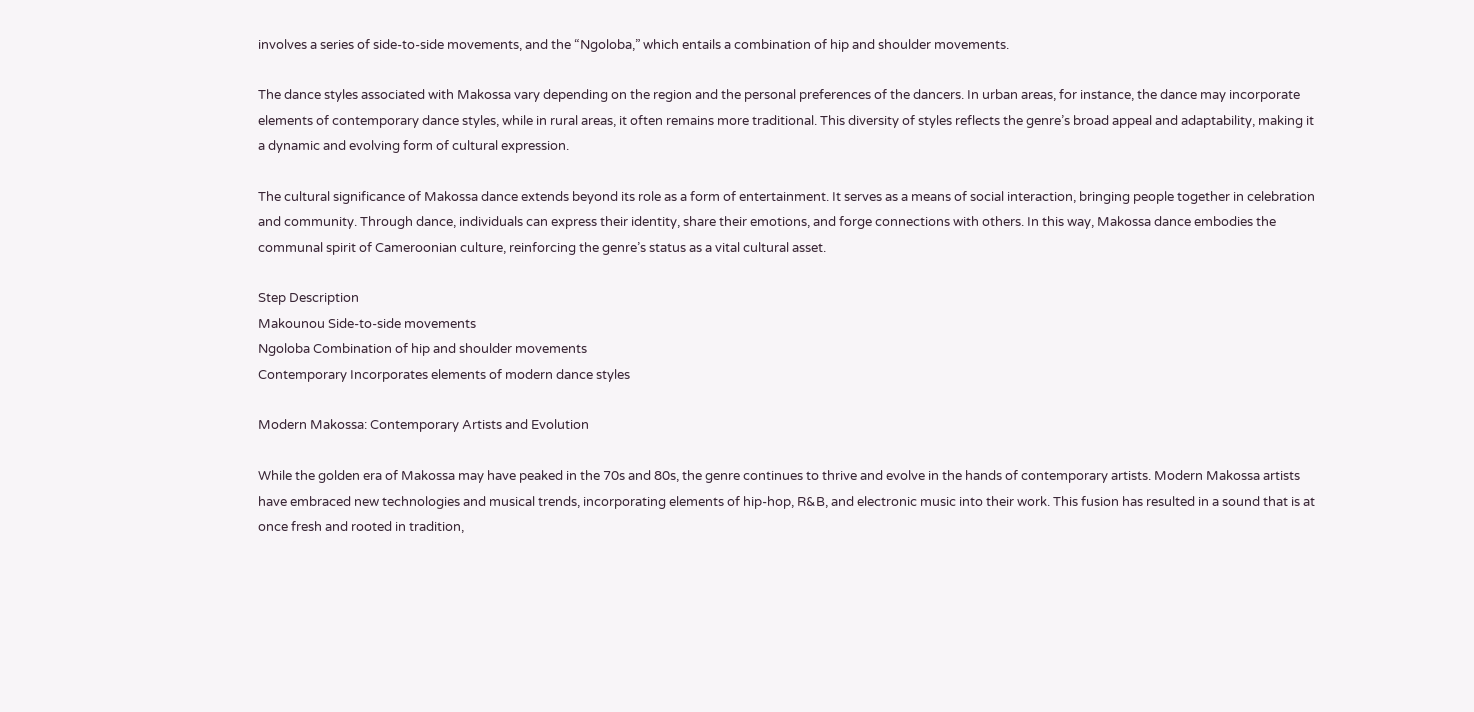involves a series of side-to-side movements, and the “Ngoloba,” which entails a combination of hip and shoulder movements.

The dance styles associated with Makossa vary depending on the region and the personal preferences of the dancers. In urban areas, for instance, the dance may incorporate elements of contemporary dance styles, while in rural areas, it often remains more traditional. This diversity of styles reflects the genre’s broad appeal and adaptability, making it a dynamic and evolving form of cultural expression.

The cultural significance of Makossa dance extends beyond its role as a form of entertainment. It serves as a means of social interaction, bringing people together in celebration and community. Through dance, individuals can express their identity, share their emotions, and forge connections with others. In this way, Makossa dance embodies the communal spirit of Cameroonian culture, reinforcing the genre’s status as a vital cultural asset.

Step Description
Makounou Side-to-side movements
Ngoloba Combination of hip and shoulder movements
Contemporary Incorporates elements of modern dance styles

Modern Makossa: Contemporary Artists and Evolution

While the golden era of Makossa may have peaked in the 70s and 80s, the genre continues to thrive and evolve in the hands of contemporary artists. Modern Makossa artists have embraced new technologies and musical trends, incorporating elements of hip-hop, R&B, and electronic music into their work. This fusion has resulted in a sound that is at once fresh and rooted in tradition,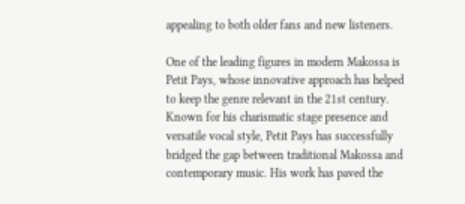appealing to both older fans and new listeners.

One of the leading figures in modern Makossa is Petit Pays, whose innovative approach has helped to keep the genre relevant in the 21st century. Known for his charismatic stage presence and versatile vocal style, Petit Pays has successfully bridged the gap between traditional Makossa and contemporary music. His work has paved the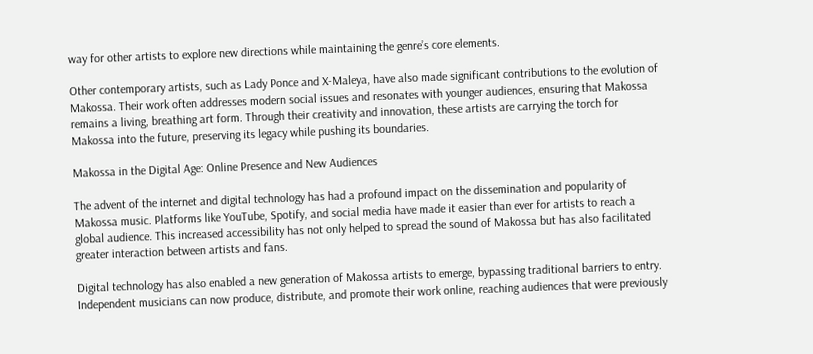way for other artists to explore new directions while maintaining the genre’s core elements.

Other contemporary artists, such as Lady Ponce and X-Maleya, have also made significant contributions to the evolution of Makossa. Their work often addresses modern social issues and resonates with younger audiences, ensuring that Makossa remains a living, breathing art form. Through their creativity and innovation, these artists are carrying the torch for Makossa into the future, preserving its legacy while pushing its boundaries.

Makossa in the Digital Age: Online Presence and New Audiences

The advent of the internet and digital technology has had a profound impact on the dissemination and popularity of Makossa music. Platforms like YouTube, Spotify, and social media have made it easier than ever for artists to reach a global audience. This increased accessibility has not only helped to spread the sound of Makossa but has also facilitated greater interaction between artists and fans.

Digital technology has also enabled a new generation of Makossa artists to emerge, bypassing traditional barriers to entry. Independent musicians can now produce, distribute, and promote their work online, reaching audiences that were previously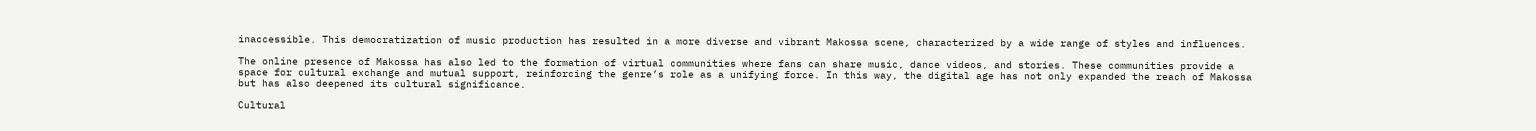inaccessible. This democratization of music production has resulted in a more diverse and vibrant Makossa scene, characterized by a wide range of styles and influences.

The online presence of Makossa has also led to the formation of virtual communities where fans can share music, dance videos, and stories. These communities provide a space for cultural exchange and mutual support, reinforcing the genre’s role as a unifying force. In this way, the digital age has not only expanded the reach of Makossa but has also deepened its cultural significance.

Cultural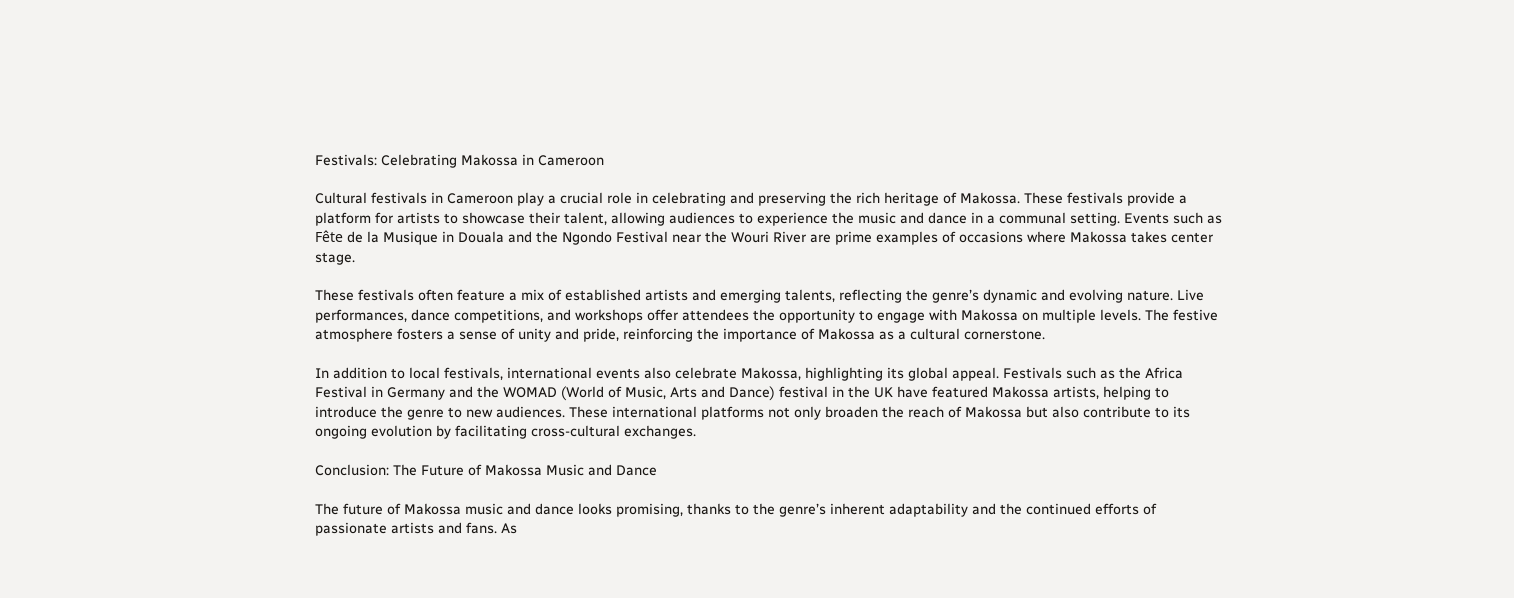Festivals: Celebrating Makossa in Cameroon

Cultural festivals in Cameroon play a crucial role in celebrating and preserving the rich heritage of Makossa. These festivals provide a platform for artists to showcase their talent, allowing audiences to experience the music and dance in a communal setting. Events such as Fête de la Musique in Douala and the Ngondo Festival near the Wouri River are prime examples of occasions where Makossa takes center stage.

These festivals often feature a mix of established artists and emerging talents, reflecting the genre’s dynamic and evolving nature. Live performances, dance competitions, and workshops offer attendees the opportunity to engage with Makossa on multiple levels. The festive atmosphere fosters a sense of unity and pride, reinforcing the importance of Makossa as a cultural cornerstone.

In addition to local festivals, international events also celebrate Makossa, highlighting its global appeal. Festivals such as the Africa Festival in Germany and the WOMAD (World of Music, Arts and Dance) festival in the UK have featured Makossa artists, helping to introduce the genre to new audiences. These international platforms not only broaden the reach of Makossa but also contribute to its ongoing evolution by facilitating cross-cultural exchanges.

Conclusion: The Future of Makossa Music and Dance

The future of Makossa music and dance looks promising, thanks to the genre’s inherent adaptability and the continued efforts of passionate artists and fans. As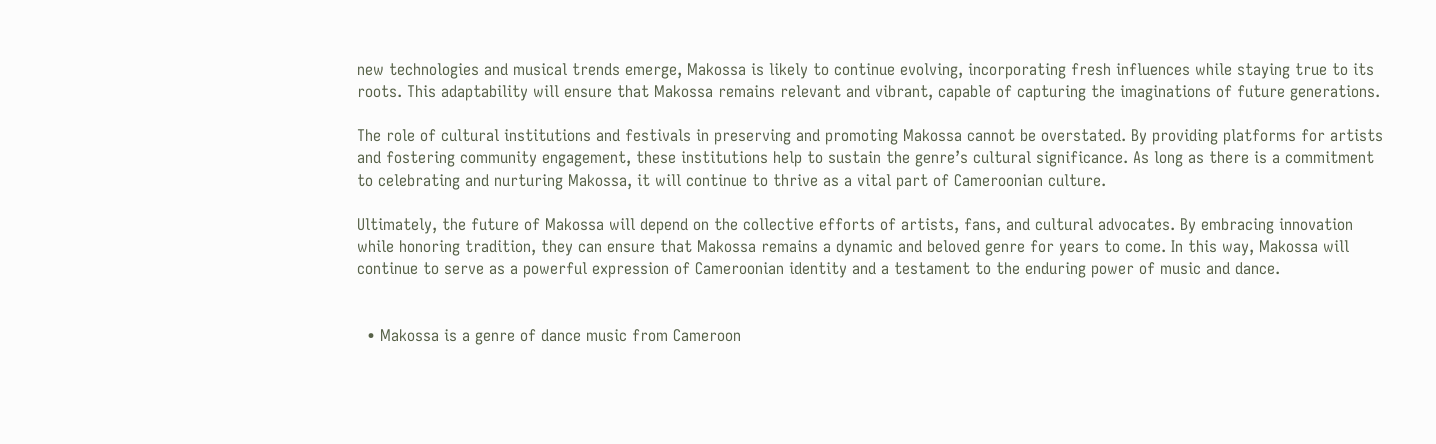new technologies and musical trends emerge, Makossa is likely to continue evolving, incorporating fresh influences while staying true to its roots. This adaptability will ensure that Makossa remains relevant and vibrant, capable of capturing the imaginations of future generations.

The role of cultural institutions and festivals in preserving and promoting Makossa cannot be overstated. By providing platforms for artists and fostering community engagement, these institutions help to sustain the genre’s cultural significance. As long as there is a commitment to celebrating and nurturing Makossa, it will continue to thrive as a vital part of Cameroonian culture.

Ultimately, the future of Makossa will depend on the collective efforts of artists, fans, and cultural advocates. By embracing innovation while honoring tradition, they can ensure that Makossa remains a dynamic and beloved genre for years to come. In this way, Makossa will continue to serve as a powerful expression of Cameroonian identity and a testament to the enduring power of music and dance.


  • Makossa is a genre of dance music from Cameroon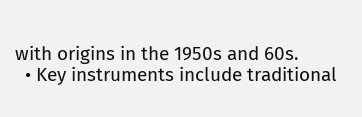with origins in the 1950s and 60s.
  • Key instruments include traditional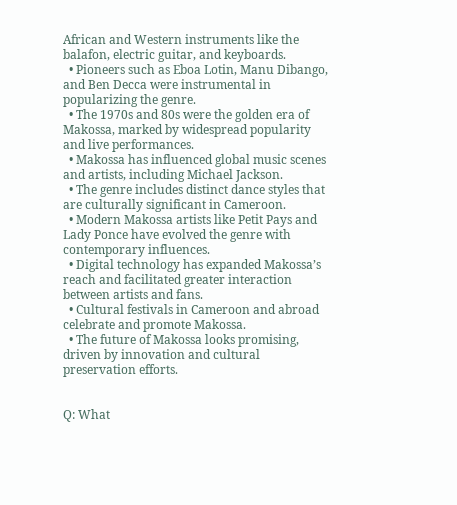African and Western instruments like the balafon, electric guitar, and keyboards.
  • Pioneers such as Eboa Lotin, Manu Dibango, and Ben Decca were instrumental in popularizing the genre.
  • The 1970s and 80s were the golden era of Makossa, marked by widespread popularity and live performances.
  • Makossa has influenced global music scenes and artists, including Michael Jackson.
  • The genre includes distinct dance styles that are culturally significant in Cameroon.
  • Modern Makossa artists like Petit Pays and Lady Ponce have evolved the genre with contemporary influences.
  • Digital technology has expanded Makossa’s reach and facilitated greater interaction between artists and fans.
  • Cultural festivals in Cameroon and abroad celebrate and promote Makossa.
  • The future of Makossa looks promising, driven by innovation and cultural preservation efforts.


Q: What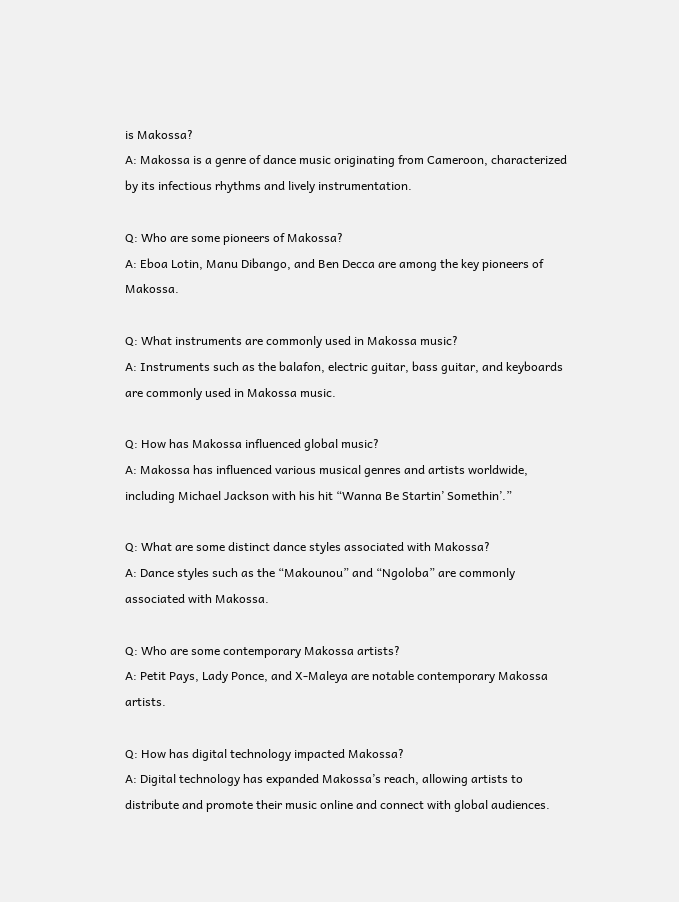is Makossa?
A: Makossa is a genre of dance music originating from Cameroon, characterized by its infectious rhythms and lively instrumentation.

Q: Who are some pioneers of Makossa?
A: Eboa Lotin, Manu Dibango, and Ben Decca are among the key pioneers of Makossa.

Q: What instruments are commonly used in Makossa music?
A: Instruments such as the balafon, electric guitar, bass guitar, and keyboards are commonly used in Makossa music.

Q: How has Makossa influenced global music?
A: Makossa has influenced various musical genres and artists worldwide, including Michael Jackson with his hit “Wanna Be Startin’ Somethin’.”

Q: What are some distinct dance styles associated with Makossa?
A: Dance styles such as the “Makounou” and “Ngoloba” are commonly associated with Makossa.

Q: Who are some contemporary Makossa artists?
A: Petit Pays, Lady Ponce, and X-Maleya are notable contemporary Makossa artists.

Q: How has digital technology impacted Makossa?
A: Digital technology has expanded Makossa’s reach, allowing artists to distribute and promote their music online and connect with global audiences.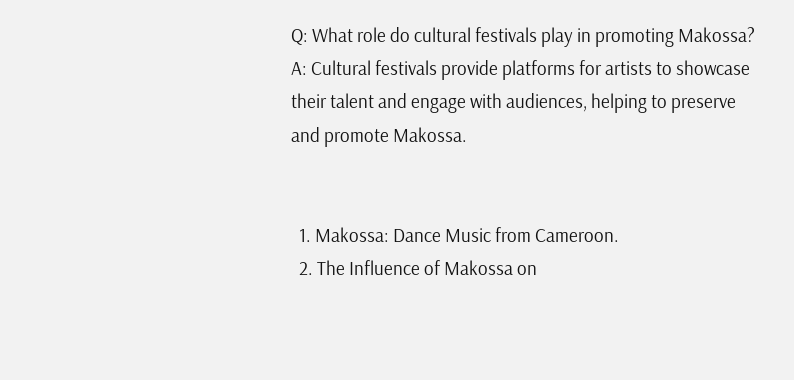Q: What role do cultural festivals play in promoting Makossa?
A: Cultural festivals provide platforms for artists to showcase their talent and engage with audiences, helping to preserve and promote Makossa.


  1. Makossa: Dance Music from Cameroon.
  2. The Influence of Makossa on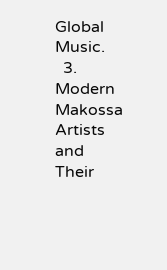Global Music.
  3. Modern Makossa Artists and Their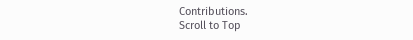Contributions.
Scroll to Top